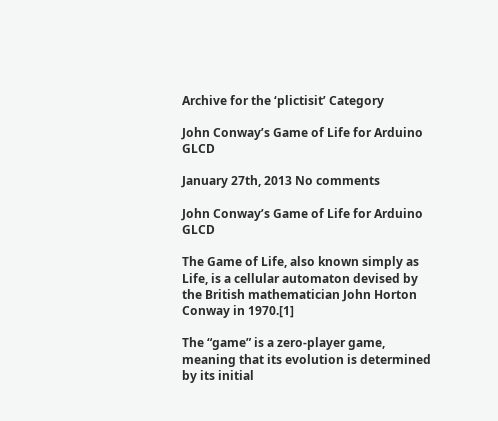Archive for the ‘plictisit’ Category

John Conway’s Game of Life for Arduino GLCD

January 27th, 2013 No comments

John Conway’s Game of Life for Arduino GLCD

The Game of Life, also known simply as Life, is a cellular automaton devised by the British mathematician John Horton Conway in 1970.[1]

The “game” is a zero-player game, meaning that its evolution is determined by its initial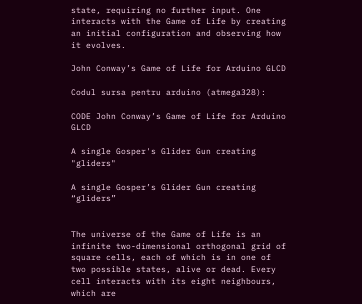state, requiring no further input. One interacts with the Game of Life by creating an initial configuration and observing how it evolves.

John Conway’s Game of Life for Arduino GLCD

Codul sursa pentru arduino (atmega328):

CODE John Conway’s Game of Life for Arduino GLCD

A single Gosper's Glider Gun creating "gliders"

A single Gosper’s Glider Gun creating “gliders”


The universe of the Game of Life is an infinite two-dimensional orthogonal grid of square cells, each of which is in one of two possible states, alive or dead. Every cell interacts with its eight neighbours, which are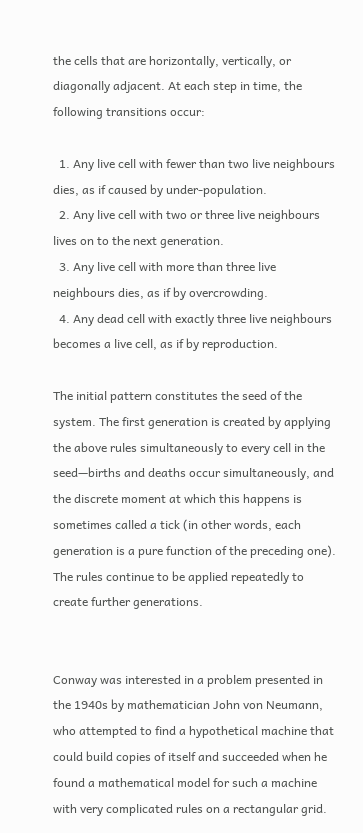the cells that are horizontally, vertically, or diagonally adjacent. At each step in time, the following transitions occur:

  1. Any live cell with fewer than two live neighbours dies, as if caused by under-population.
  2. Any live cell with two or three live neighbours lives on to the next generation.
  3. Any live cell with more than three live neighbours dies, as if by overcrowding.
  4. Any dead cell with exactly three live neighbours becomes a live cell, as if by reproduction.

The initial pattern constitutes the seed of the system. The first generation is created by applying the above rules simultaneously to every cell in the seed—births and deaths occur simultaneously, and the discrete moment at which this happens is sometimes called a tick (in other words, each generation is a pure function of the preceding one). The rules continue to be applied repeatedly to create further generations.


Conway was interested in a problem presented in the 1940s by mathematician John von Neumann, who attempted to find a hypothetical machine that could build copies of itself and succeeded when he found a mathematical model for such a machine with very complicated rules on a rectangular grid.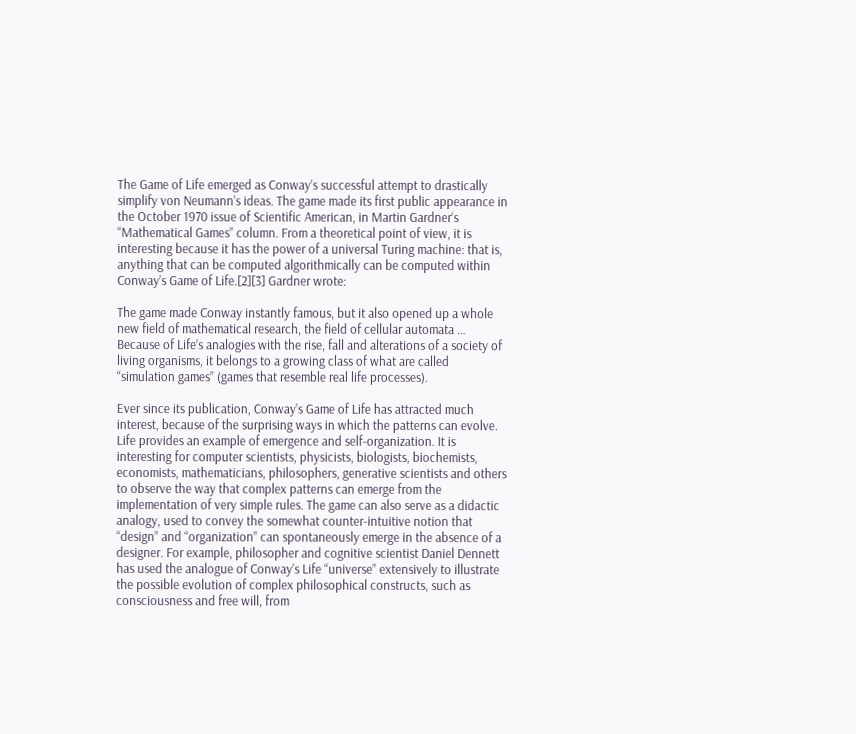The Game of Life emerged as Conway’s successful attempt to drastically simplify von Neumann’s ideas. The game made its first public appearance in the October 1970 issue of Scientific American, in Martin Gardner‘s “Mathematical Games” column. From a theoretical point of view, it is interesting because it has the power of a universal Turing machine: that is, anything that can be computed algorithmically can be computed within Conway’s Game of Life.[2][3] Gardner wrote:

The game made Conway instantly famous, but it also opened up a whole new field of mathematical research, the field of cellular automata … Because of Life’s analogies with the rise, fall and alterations of a society of living organisms, it belongs to a growing class of what are called “simulation games” (games that resemble real life processes).

Ever since its publication, Conway’s Game of Life has attracted much interest, because of the surprising ways in which the patterns can evolve. Life provides an example of emergence and self-organization. It is interesting for computer scientists, physicists, biologists, biochemists, economists, mathematicians, philosophers, generative scientists and others to observe the way that complex patterns can emerge from the implementation of very simple rules. The game can also serve as a didactic analogy, used to convey the somewhat counter-intuitive notion that “design” and “organization” can spontaneously emerge in the absence of a designer. For example, philosopher and cognitive scientist Daniel Dennett has used the analogue of Conway’s Life “universe” extensively to illustrate the possible evolution of complex philosophical constructs, such as consciousness and free will, from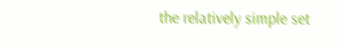the relatively simple set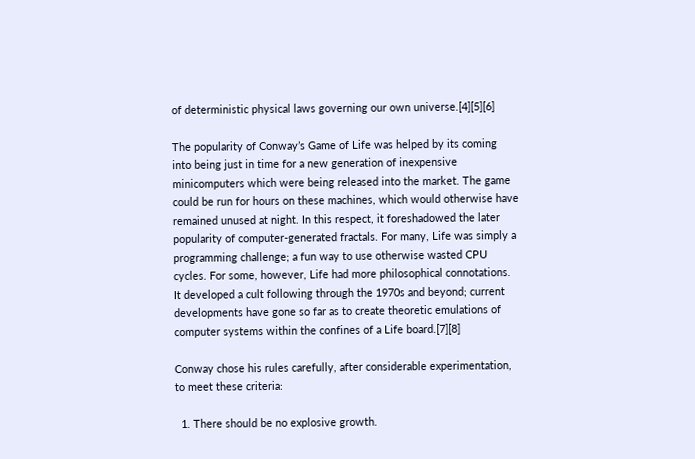of deterministic physical laws governing our own universe.[4][5][6]

The popularity of Conway’s Game of Life was helped by its coming into being just in time for a new generation of inexpensive minicomputers which were being released into the market. The game could be run for hours on these machines, which would otherwise have remained unused at night. In this respect, it foreshadowed the later popularity of computer-generated fractals. For many, Life was simply a programming challenge; a fun way to use otherwise wasted CPU cycles. For some, however, Life had more philosophical connotations. It developed a cult following through the 1970s and beyond; current developments have gone so far as to create theoretic emulations of computer systems within the confines of a Life board.[7][8]

Conway chose his rules carefully, after considerable experimentation, to meet these criteria:

  1. There should be no explosive growth.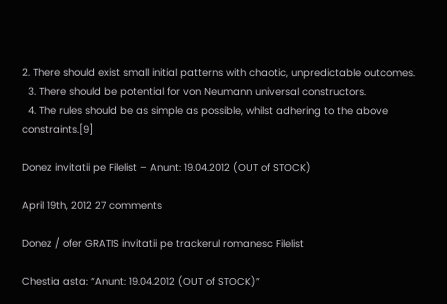2. There should exist small initial patterns with chaotic, unpredictable outcomes.
  3. There should be potential for von Neumann universal constructors.
  4. The rules should be as simple as possible, whilst adhering to the above constraints.[9]

Donez invitatii pe Filelist – Anunt: 19.04.2012 (OUT of STOCK)

April 19th, 2012 27 comments

Donez / ofer GRATIS invitatii pe trackerul romanesc Filelist

Chestia asta: “Anunt: 19.04.2012 (OUT of STOCK)”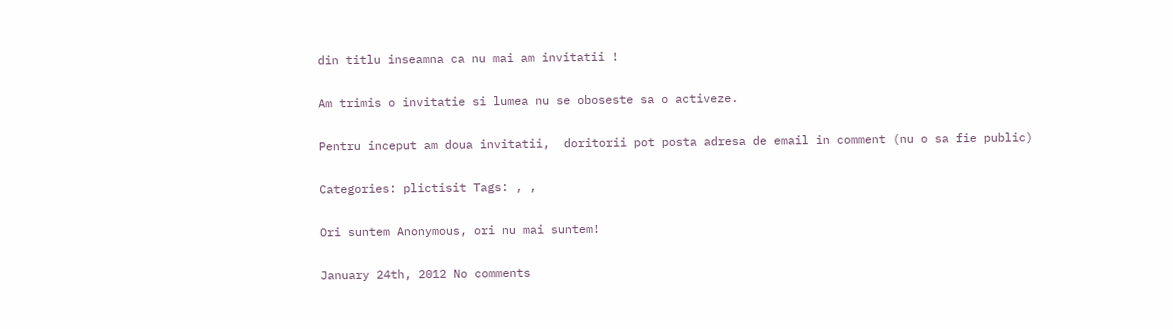din titlu inseamna ca nu mai am invitatii !

Am trimis o invitatie si lumea nu se oboseste sa o activeze.

Pentru inceput am doua invitatii,  doritorii pot posta adresa de email in comment (nu o sa fie public)

Categories: plictisit Tags: , ,

Ori suntem Anonymous, ori nu mai suntem!

January 24th, 2012 No comments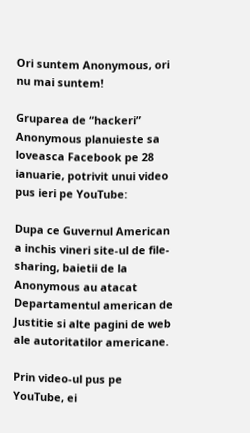Ori suntem Anonymous, ori nu mai suntem!

Gruparea de “hackeri” Anonymous planuieste sa loveasca Facebook pe 28 ianuarie, potrivit unui video pus ieri pe YouTube:

Dupa ce Guvernul American a inchis vineri site-ul de file-sharing, baietii de la Anonymous au atacat Departamentul american de Justitie si alte pagini de web ale autoritatilor americane.

Prin video-ul pus pe YouTube, ei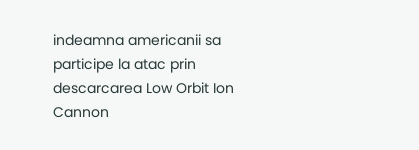indeamna americanii sa participe la atac prin descarcarea Low Orbit Ion Cannon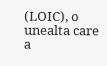(LOIC), o unealta care a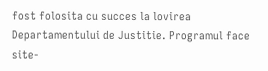fost folosita cu succes la lovirea Departamentului de Justitie. Programul face site-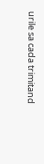urile sa cada trimitand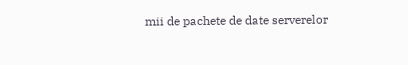mii de pachete de date serverelor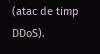(atac de timp DDoS).